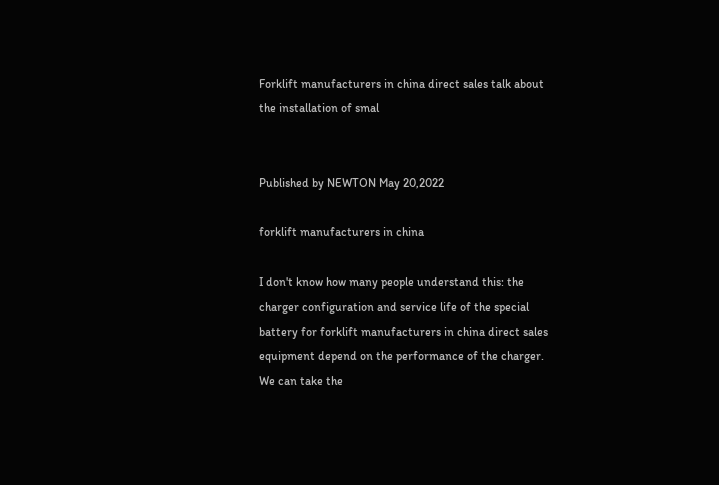Forklift manufacturers in china direct sales talk about the installation of smal


Published by NEWTON May 20,2022

forklift manufacturers in china

I don't know how many people understand this: the charger configuration and service life of the special battery for forklift manufacturers in china direct sales equipment depend on the performance of the charger. We can take the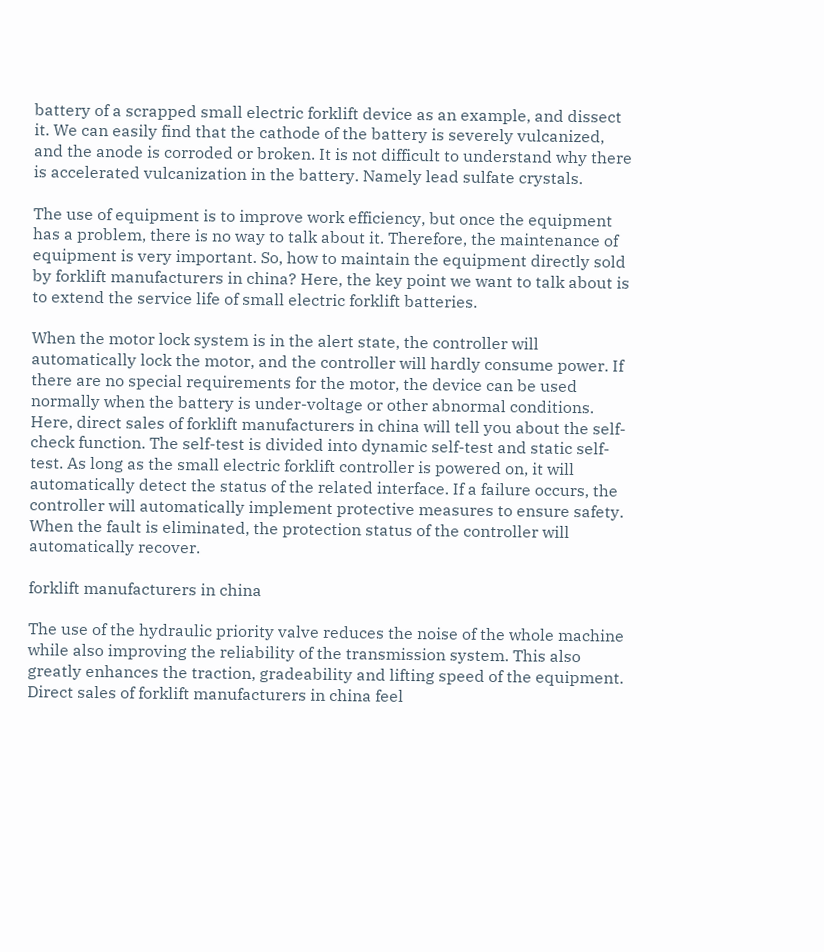battery of a scrapped small electric forklift device as an example, and dissect it. We can easily find that the cathode of the battery is severely vulcanized, and the anode is corroded or broken. It is not difficult to understand why there is accelerated vulcanization in the battery. Namely lead sulfate crystals.

The use of equipment is to improve work efficiency, but once the equipment has a problem, there is no way to talk about it. Therefore, the maintenance of equipment is very important. So, how to maintain the equipment directly sold by forklift manufacturers in china? Here, the key point we want to talk about is to extend the service life of small electric forklift batteries.

When the motor lock system is in the alert state, the controller will automatically lock the motor, and the controller will hardly consume power. If there are no special requirements for the motor, the device can be used normally when the battery is under-voltage or other abnormal conditions. Here, direct sales of forklift manufacturers in china will tell you about the self-check function. The self-test is divided into dynamic self-test and static self-test. As long as the small electric forklift controller is powered on, it will automatically detect the status of the related interface. If a failure occurs, the controller will automatically implement protective measures to ensure safety. When the fault is eliminated, the protection status of the controller will automatically recover.

forklift manufacturers in china

The use of the hydraulic priority valve reduces the noise of the whole machine while also improving the reliability of the transmission system. This also greatly enhances the traction, gradeability and lifting speed of the equipment. Direct sales of forklift manufacturers in china feel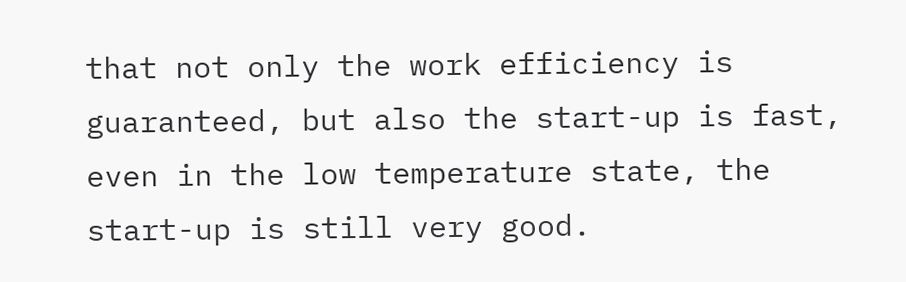that not only the work efficiency is guaranteed, but also the start-up is fast, even in the low temperature state, the start-up is still very good.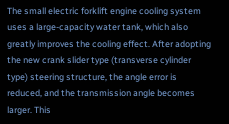The small electric forklift engine cooling system uses a large-capacity water tank, which also greatly improves the cooling effect. After adopting the new crank slider type (transverse cylinder type) steering structure, the angle error is reduced, and the transmission angle becomes larger. This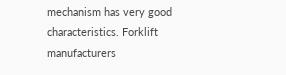mechanism has very good characteristics. Forklift manufacturers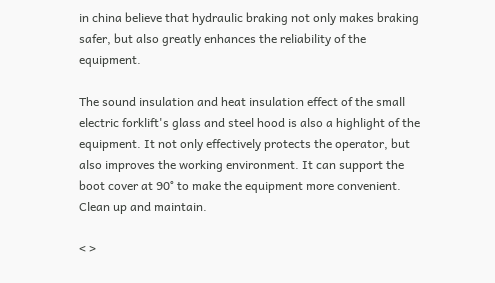in china believe that hydraulic braking not only makes braking safer, but also greatly enhances the reliability of the equipment.

The sound insulation and heat insulation effect of the small electric forklift's glass and steel hood is also a highlight of the equipment. It not only effectively protects the operator, but also improves the working environment. It can support the boot cover at 90° to make the equipment more convenient. Clean up and maintain.

< >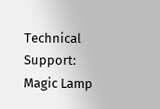Technical Support: Magic Lamp